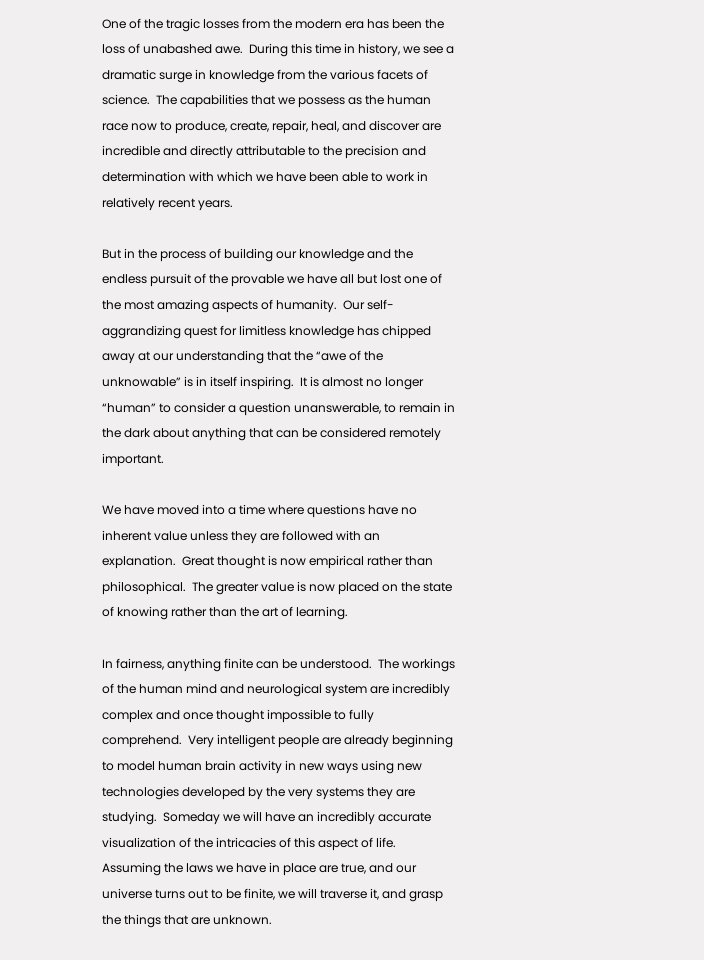One of the tragic losses from the modern era has been the loss of unabashed awe.  During this time in history, we see a dramatic surge in knowledge from the various facets of science.  The capabilities that we possess as the human race now to produce, create, repair, heal, and discover are incredible and directly attributable to the precision and determination with which we have been able to work in relatively recent years.

But in the process of building our knowledge and the endless pursuit of the provable we have all but lost one of the most amazing aspects of humanity.  Our self-aggrandizing quest for limitless knowledge has chipped away at our understanding that the “awe of the unknowable” is in itself inspiring.  It is almost no longer “human” to consider a question unanswerable, to remain in the dark about anything that can be considered remotely important.

We have moved into a time where questions have no inherent value unless they are followed with an explanation.  Great thought is now empirical rather than philosophical.  The greater value is now placed on the state of knowing rather than the art of learning.

In fairness, anything finite can be understood.  The workings of the human mind and neurological system are incredibly complex and once thought impossible to fully comprehend.  Very intelligent people are already beginning to model human brain activity in new ways using new technologies developed by the very systems they are studying.  Someday we will have an incredibly accurate visualization of the intricacies of this aspect of life.  Assuming the laws we have in place are true, and our universe turns out to be finite, we will traverse it, and grasp the things that are unknown.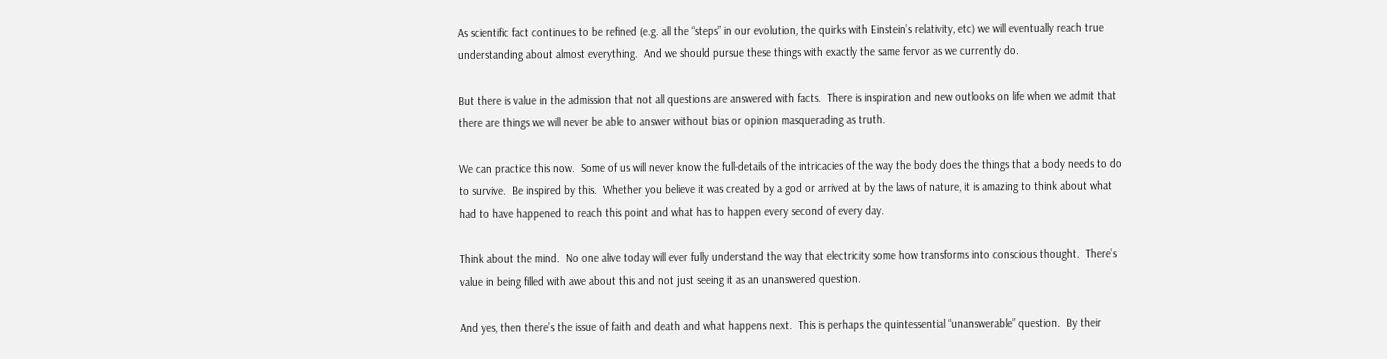As scientific fact continues to be refined (e.g. all the “steps” in our evolution, the quirks with Einstein’s relativity, etc) we will eventually reach true understanding about almost everything.  And we should pursue these things with exactly the same fervor as we currently do.

But there is value in the admission that not all questions are answered with facts.  There is inspiration and new outlooks on life when we admit that there are things we will never be able to answer without bias or opinion masquerading as truth.

We can practice this now.  Some of us will never know the full-details of the intricacies of the way the body does the things that a body needs to do to survive.  Be inspired by this.  Whether you believe it was created by a god or arrived at by the laws of nature, it is amazing to think about what had to have happened to reach this point and what has to happen every second of every day.

Think about the mind.  No one alive today will ever fully understand the way that electricity some how transforms into conscious thought.  There’s value in being filled with awe about this and not just seeing it as an unanswered question.

And yes, then there’s the issue of faith and death and what happens next.  This is perhaps the quintessential “unanswerable” question.  By their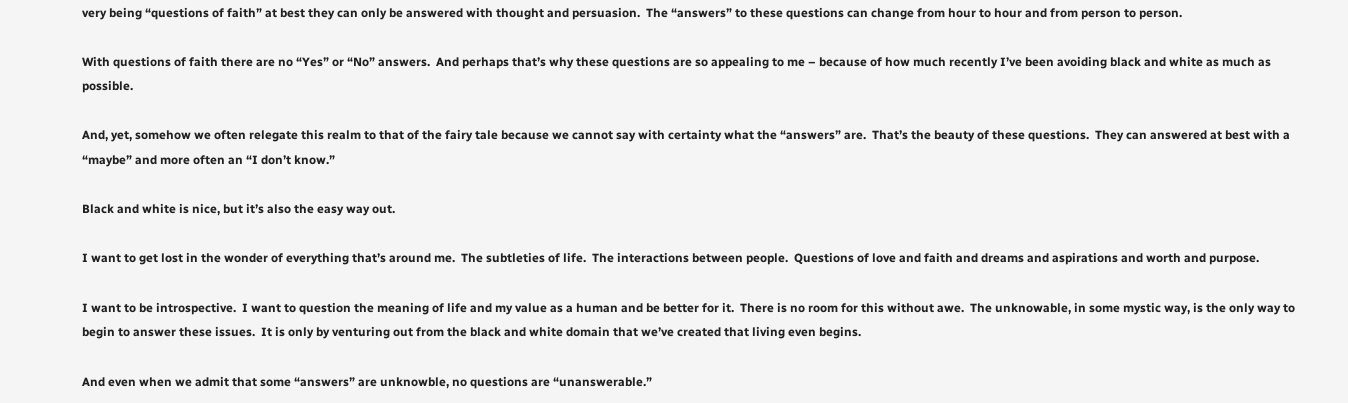very being “questions of faith” at best they can only be answered with thought and persuasion.  The “answers” to these questions can change from hour to hour and from person to person.

With questions of faith there are no “Yes” or “No” answers.  And perhaps that’s why these questions are so appealing to me – because of how much recently I’ve been avoiding black and white as much as possible.

And, yet, somehow we often relegate this realm to that of the fairy tale because we cannot say with certainty what the “answers” are.  That’s the beauty of these questions.  They can answered at best with a “maybe” and more often an “I don’t know.”

Black and white is nice, but it’s also the easy way out.

I want to get lost in the wonder of everything that’s around me.  The subtleties of life.  The interactions between people.  Questions of love and faith and dreams and aspirations and worth and purpose.

I want to be introspective.  I want to question the meaning of life and my value as a human and be better for it.  There is no room for this without awe.  The unknowable, in some mystic way, is the only way to begin to answer these issues.  It is only by venturing out from the black and white domain that we’ve created that living even begins.

And even when we admit that some “answers” are unknowble, no questions are “unanswerable.”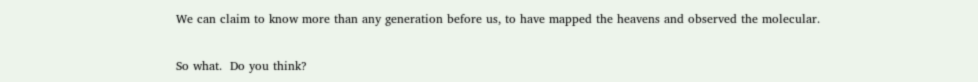We can claim to know more than any generation before us, to have mapped the heavens and observed the molecular.

So what.  Do you think?